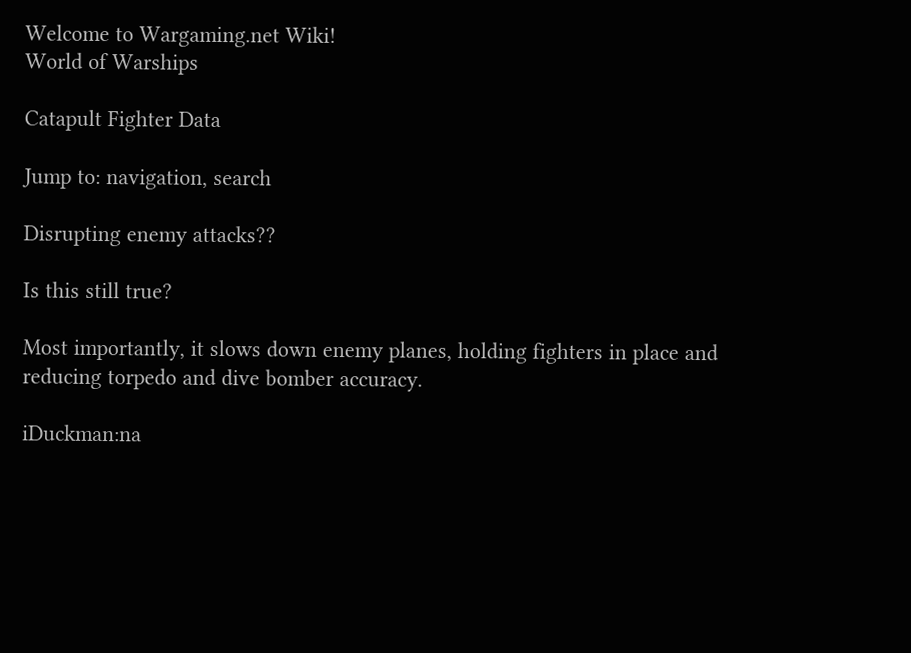Welcome to Wargaming.net Wiki!
World of Warships

Catapult Fighter Data

Jump to: navigation, search

Disrupting enemy attacks??

Is this still true?

Most importantly, it slows down enemy planes, holding fighters in place and reducing torpedo and dive bomber accuracy.

iDuckman:na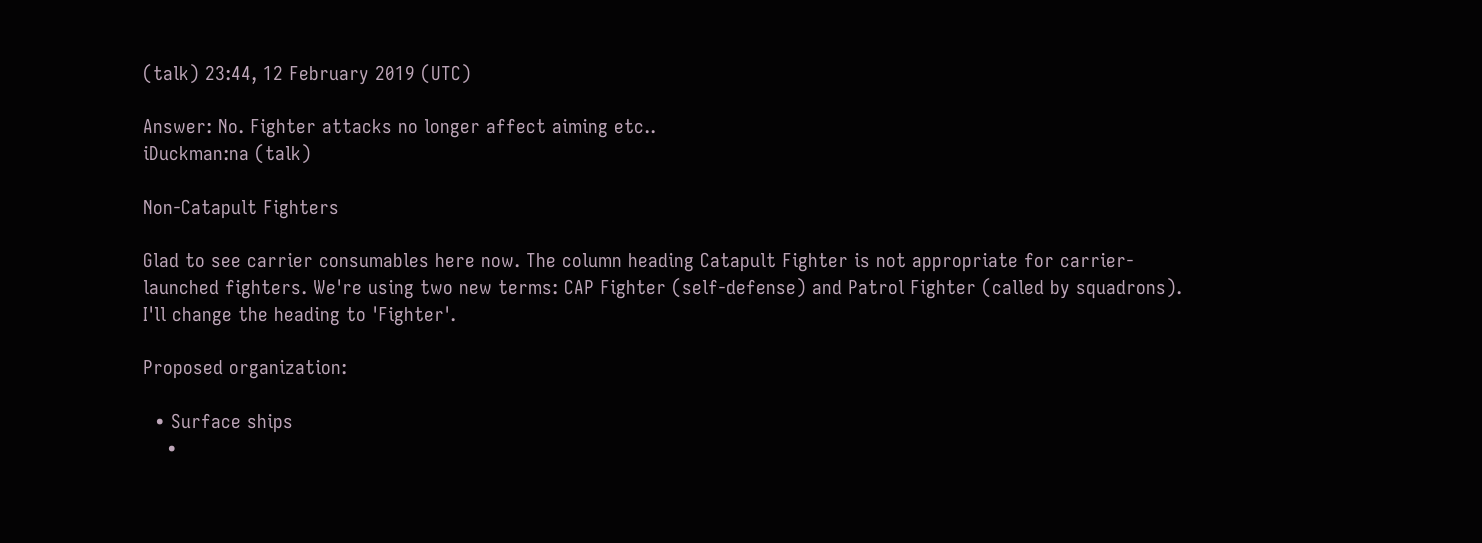(talk) 23:44, 12 February 2019 (UTC)

Answer: No. Fighter attacks no longer affect aiming etc..
iDuckman:na (talk)

Non-Catapult Fighters

Glad to see carrier consumables here now. The column heading Catapult Fighter is not appropriate for carrier-launched fighters. We're using two new terms: CAP Fighter (self-defense) and Patrol Fighter (called by squadrons). I'll change the heading to 'Fighter'.

Proposed organization:

  • Surface ships
    •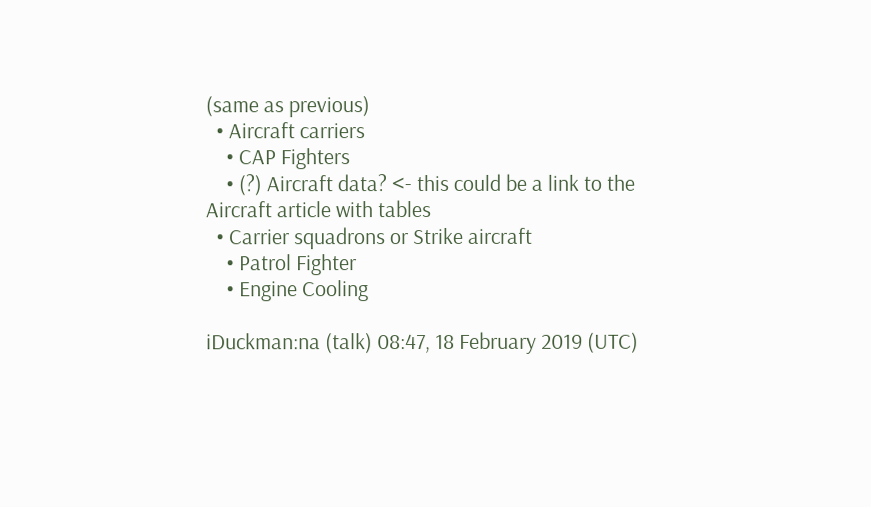(same as previous)
  • Aircraft carriers
    • CAP Fighters
    • (?) Aircraft data? <- this could be a link to the Aircraft article with tables
  • Carrier squadrons or Strike aircraft
    • Patrol Fighter
    • Engine Cooling

iDuckman:na (talk) 08:47, 18 February 2019 (UTC)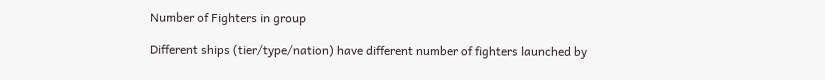Number of Fighters in group

Different ships (tier/type/nation) have different number of fighters launched by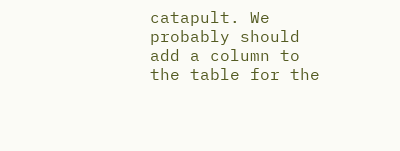catapult. We probably should add a column to the table for the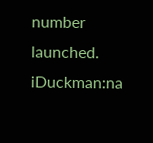number launched. iDuckman:na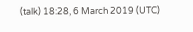(talk) 18:28, 6 March 2019 (UTC)